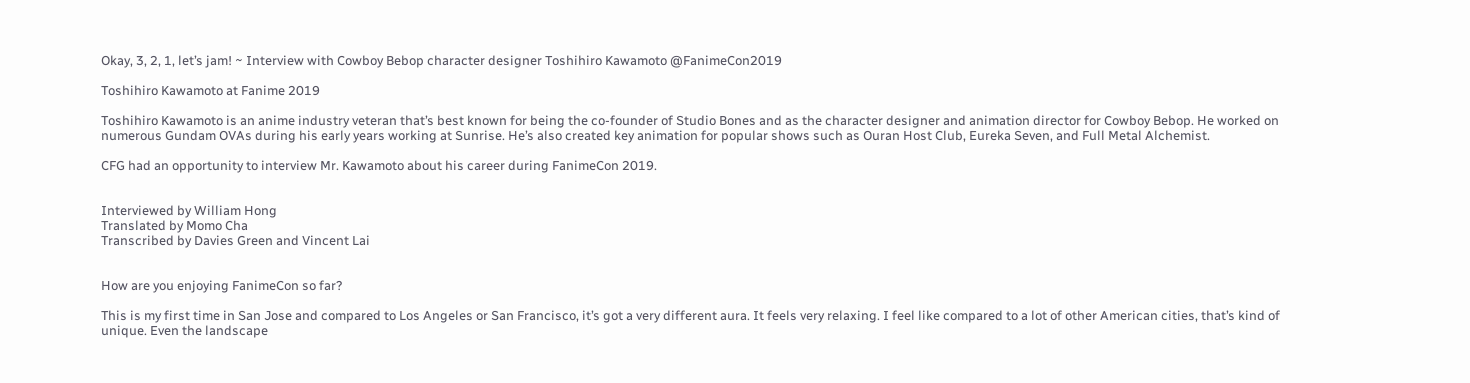Okay, 3, 2, 1, let’s jam! ~ Interview with Cowboy Bebop character designer Toshihiro Kawamoto @FanimeCon2019

Toshihiro Kawamoto at Fanime 2019

Toshihiro Kawamoto is an anime industry veteran that’s best known for being the co-founder of Studio Bones and as the character designer and animation director for Cowboy Bebop. He worked on numerous Gundam OVAs during his early years working at Sunrise. He’s also created key animation for popular shows such as Ouran Host Club, Eureka Seven, and Full Metal Alchemist.

CFG had an opportunity to interview Mr. Kawamoto about his career during FanimeCon 2019.


Interviewed by William Hong
Translated by Momo Cha
Transcribed by Davies Green and Vincent Lai


How are you enjoying FanimeCon so far?

This is my first time in San Jose and compared to Los Angeles or San Francisco, it’s got a very different aura. It feels very relaxing. I feel like compared to a lot of other American cities, that’s kind of unique. Even the landscape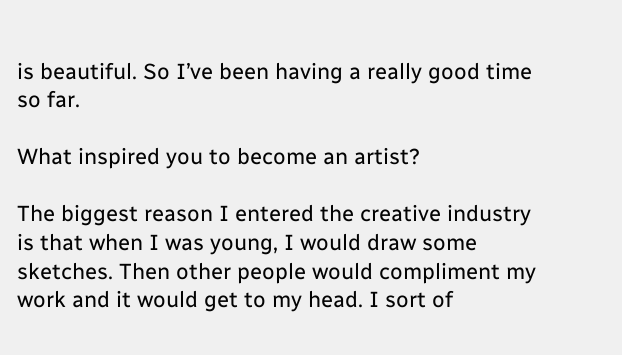is beautiful. So I’ve been having a really good time so far.

What inspired you to become an artist?

The biggest reason I entered the creative industry is that when I was young, I would draw some sketches. Then other people would compliment my work and it would get to my head. I sort of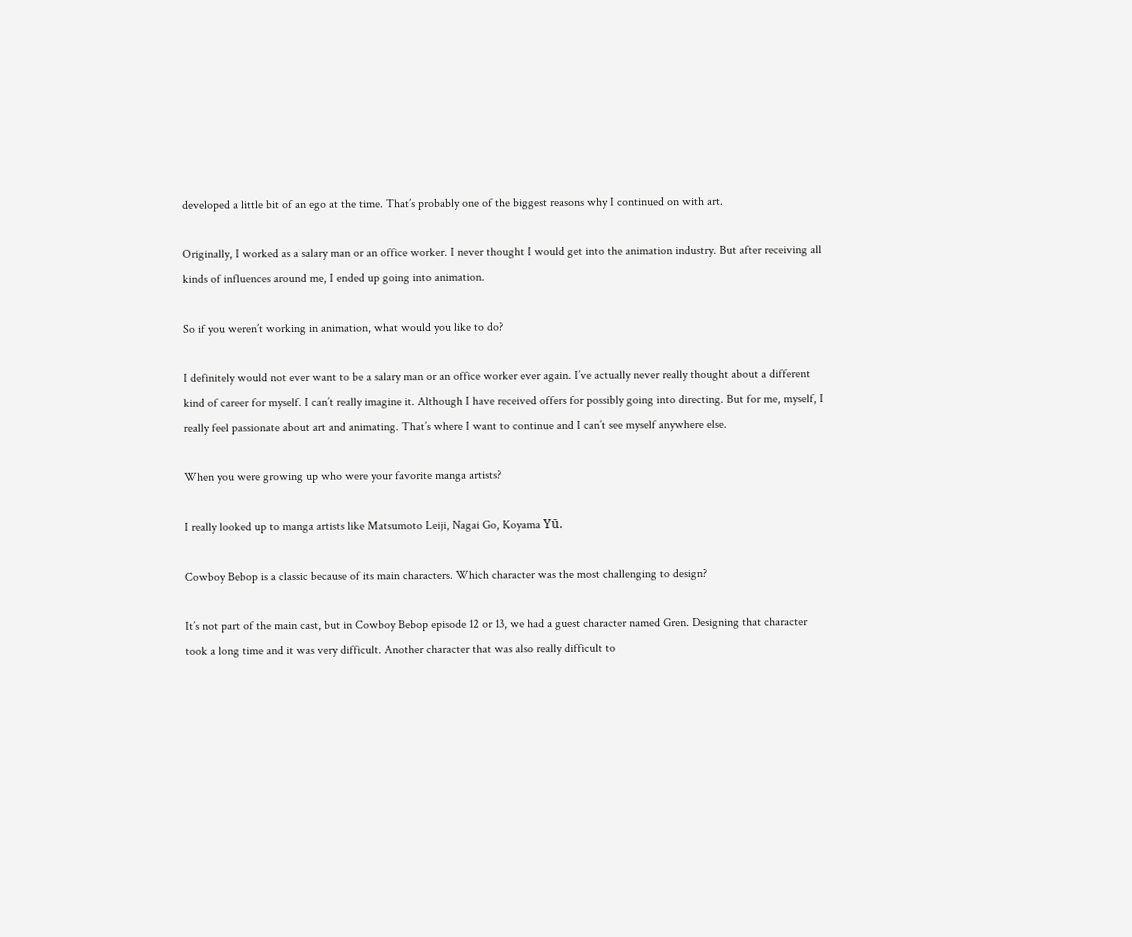developed a little bit of an ego at the time. That’s probably one of the biggest reasons why I continued on with art.

Originally, I worked as a salary man or an office worker. I never thought I would get into the animation industry. But after receiving all kinds of influences around me, I ended up going into animation.

So if you weren’t working in animation, what would you like to do?

I definitely would not ever want to be a salary man or an office worker ever again. I’ve actually never really thought about a different kind of career for myself. I can’t really imagine it. Although I have received offers for possibly going into directing. But for me, myself, I really feel passionate about art and animating. That’s where I want to continue and I can’t see myself anywhere else.

When you were growing up who were your favorite manga artists?

I really looked up to manga artists like Matsumoto Leiji, Nagai Go, Koyama Yū.

Cowboy Bebop is a classic because of its main characters. Which character was the most challenging to design?

It’s not part of the main cast, but in Cowboy Bebop episode 12 or 13, we had a guest character named Gren. Designing that character took a long time and it was very difficult. Another character that was also really difficult to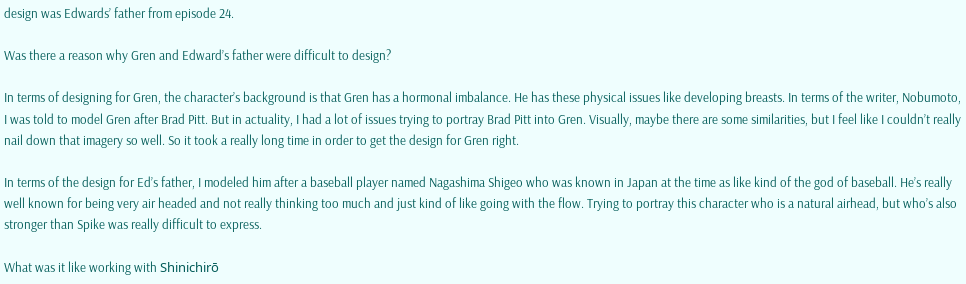design was Edwards’ father from episode 24.

Was there a reason why Gren and Edward’s father were difficult to design?

In terms of designing for Gren, the character’s background is that Gren has a hormonal imbalance. He has these physical issues like developing breasts. In terms of the writer, Nobumoto, I was told to model Gren after Brad Pitt. But in actuality, I had a lot of issues trying to portray Brad Pitt into Gren. Visually, maybe there are some similarities, but I feel like I couldn’t really nail down that imagery so well. So it took a really long time in order to get the design for Gren right.

In terms of the design for Ed’s father, I modeled him after a baseball player named Nagashima Shigeo who was known in Japan at the time as like kind of the god of baseball. He’s really well known for being very air headed and not really thinking too much and just kind of like going with the flow. Trying to portray this character who is a natural airhead, but who’s also stronger than Spike was really difficult to express.

What was it like working with Shinichirō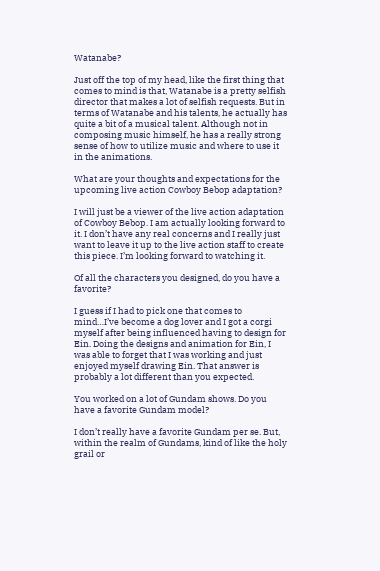Watanabe?

Just off the top of my head, like the first thing that comes to mind is that, Watanabe is a pretty selfish director that makes a lot of selfish requests. But in terms of Watanabe and his talents, he actually has quite a bit of a musical talent. Although not in composing music himself, he has a really strong sense of how to utilize music and where to use it in the animations.

What are your thoughts and expectations for the upcoming live action Cowboy Bebop adaptation?

I will just be a viewer of the live action adaptation of Cowboy Bebop. I am actually looking forward to it. I don’t have any real concerns and I really just want to leave it up to the live action staff to create this piece. I’m looking forward to watching it.

Of all the characters you designed, do you have a favorite?

I guess if I had to pick one that comes to mind…I’ve become a dog lover and I got a corgi myself after being influenced having to design for Ein. Doing the designs and animation for Ein, I was able to forget that I was working and just enjoyed myself drawing Ein. That answer is probably a lot different than you expected.

You worked on a lot of Gundam shows. Do you have a favorite Gundam model?

I don’t really have a favorite Gundam per se. But, within the realm of Gundams, kind of like the holy grail or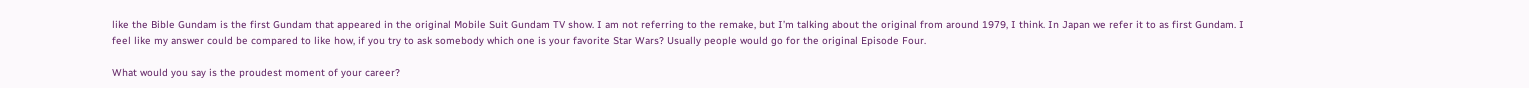like the Bible Gundam is the first Gundam that appeared in the original Mobile Suit Gundam TV show. I am not referring to the remake, but I’m talking about the original from around 1979, I think. In Japan we refer it to as first Gundam. I feel like my answer could be compared to like how, if you try to ask somebody which one is your favorite Star Wars? Usually people would go for the original Episode Four.

What would you say is the proudest moment of your career?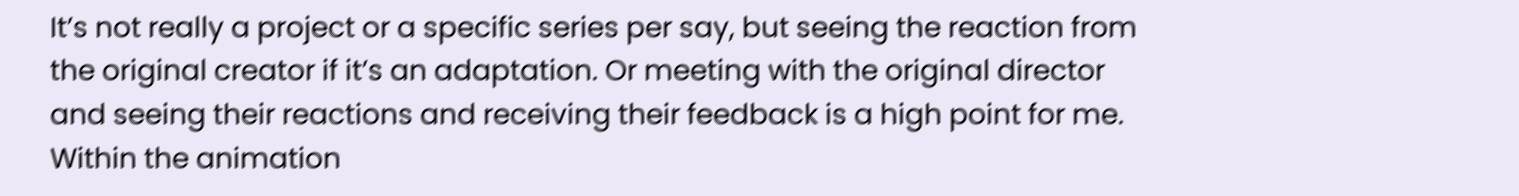It’s not really a project or a specific series per say, but seeing the reaction from the original creator if it’s an adaptation. Or meeting with the original director and seeing their reactions and receiving their feedback is a high point for me. Within the animation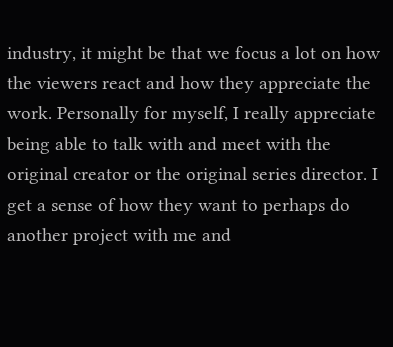industry, it might be that we focus a lot on how the viewers react and how they appreciate the work. Personally for myself, I really appreciate being able to talk with and meet with the original creator or the original series director. I get a sense of how they want to perhaps do another project with me and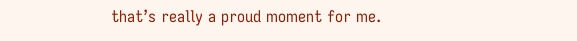that’s really a proud moment for me.